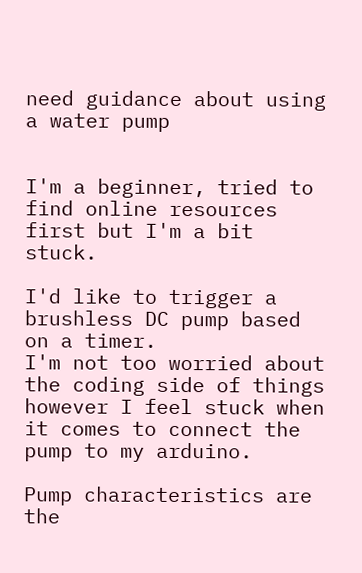need guidance about using a water pump


I'm a beginner, tried to find online resources first but I'm a bit stuck.

I'd like to trigger a brushless DC pump based on a timer.
I'm not too worried about the coding side of things however I feel stuck when it comes to connect the pump to my arduino.

Pump characteristics are the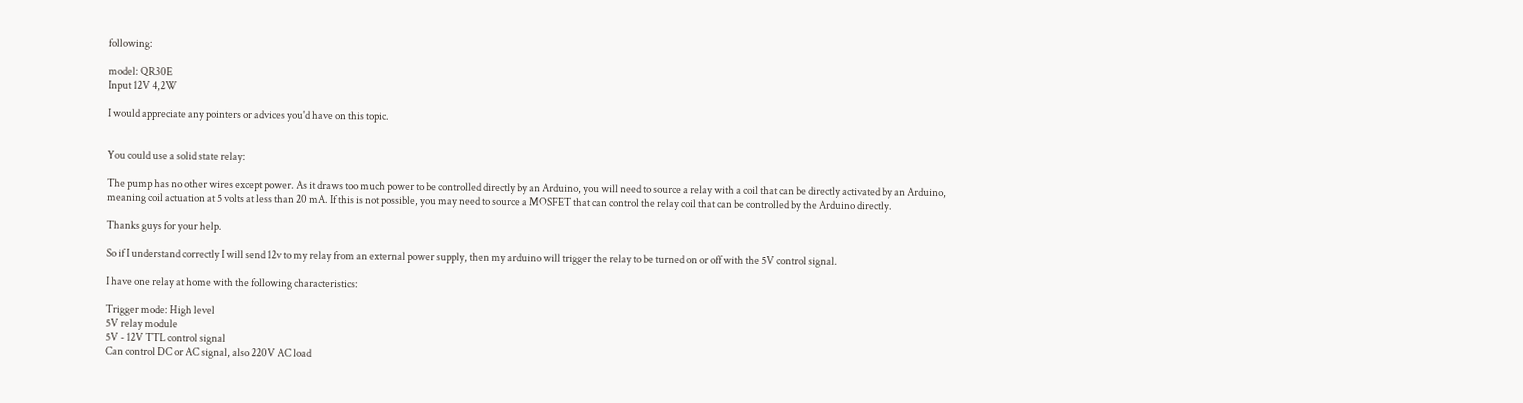following:

model: QR30E
Input 12V 4,2W

I would appreciate any pointers or advices you'd have on this topic.


You could use a solid state relay:

The pump has no other wires except power. As it draws too much power to be controlled directly by an Arduino, you will need to source a relay with a coil that can be directly activated by an Arduino, meaning coil actuation at 5 volts at less than 20 mA. If this is not possible, you may need to source a MOSFET that can control the relay coil that can be controlled by the Arduino directly.

Thanks guys for your help.

So if I understand correctly I will send 12v to my relay from an external power supply, then my arduino will trigger the relay to be turned on or off with the 5V control signal.

I have one relay at home with the following characteristics:

Trigger mode: High level
5V relay module
5V - 12V TTL control signal
Can control DC or AC signal, also 220V AC load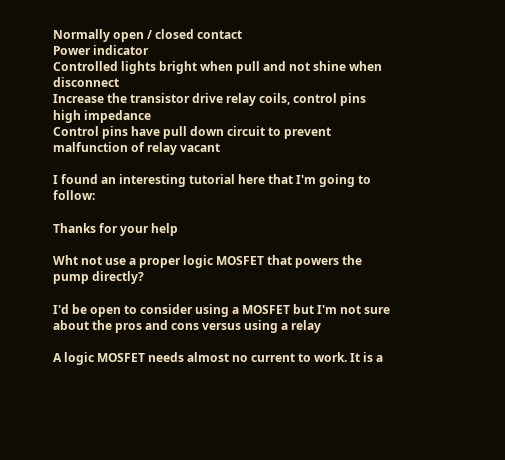Normally open / closed contact
Power indicator
Controlled lights bright when pull and not shine when disconnect
Increase the transistor drive relay coils, control pins high impedance
Control pins have pull down circuit to prevent malfunction of relay vacant

I found an interesting tutorial here that I'm going to follow:

Thanks for your help

Wht not use a proper logic MOSFET that powers the pump directly?

I'd be open to consider using a MOSFET but I'm not sure about the pros and cons versus using a relay

A logic MOSFET needs almost no current to work. It is a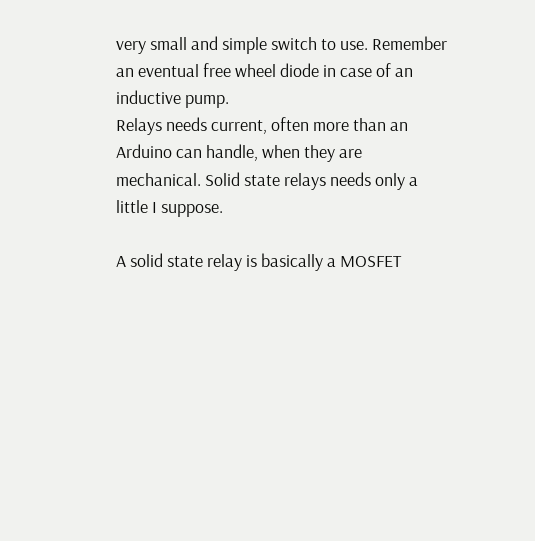very small and simple switch to use. Remember an eventual free wheel diode in case of an inductive pump.
Relays needs current, often more than an Arduino can handle, when they are mechanical. Solid state relays needs only a little I suppose.

A solid state relay is basically a MOSFET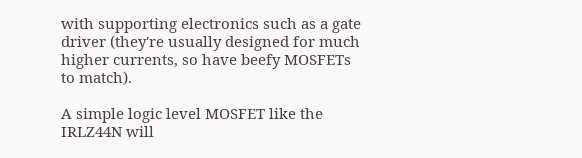with supporting electronics such as a gate driver (they're usually designed for much higher currents, so have beefy MOSFETs to match).

A simple logic level MOSFET like the IRLZ44N will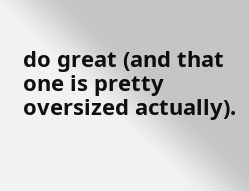do great (and that one is pretty oversized actually).